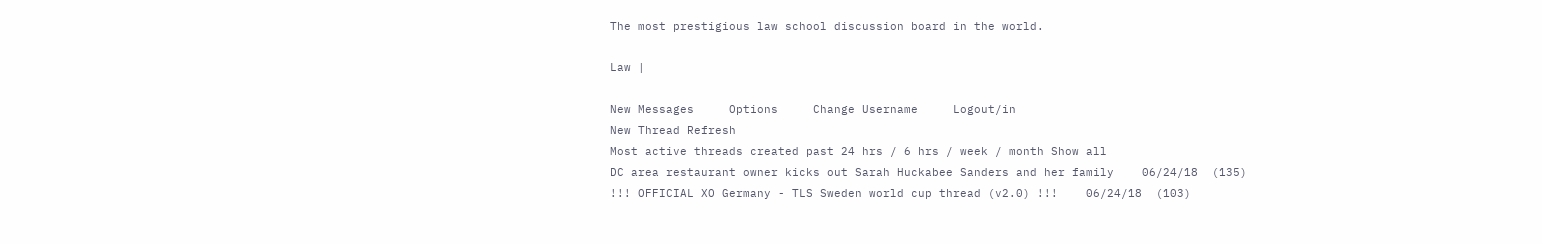The most prestigious law school discussion board in the world.

Law |

New Messages     Options     Change Username     Logout/in
New Thread Refresh
Most active threads created past 24 hrs / 6 hrs / week / month Show all
DC area restaurant owner kicks out Sarah Huckabee Sanders and her family    06/24/18  (135)
!!! OFFICIAL XO Germany - TLS Sweden world cup thread (v2.0) !!!    06/24/18  (103)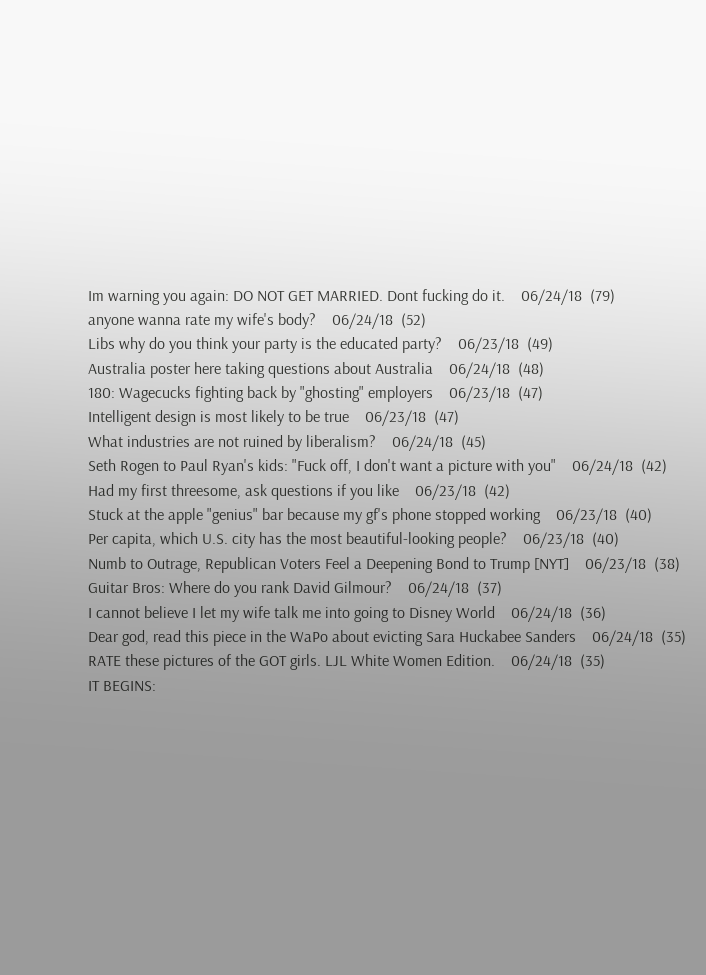Im warning you again: DO NOT GET MARRIED. Dont fucking do it.    06/24/18  (79)
anyone wanna rate my wife's body?    06/24/18  (52)
Libs why do you think your party is the educated party?    06/23/18  (49)
Australia poster here taking questions about Australia    06/24/18  (48)
180: Wagecucks fighting back by "ghosting" employers    06/23/18  (47)
Intelligent design is most likely to be true    06/23/18  (47)
What industries are not ruined by liberalism?    06/24/18  (45)
Seth Rogen to Paul Ryan's kids: "Fuck off, I don't want a picture with you"    06/24/18  (42)
Had my first threesome, ask questions if you like    06/23/18  (42)
Stuck at the apple "genius" bar because my gf's phone stopped working    06/23/18  (40)
Per capita, which U.S. city has the most beautiful-looking people?    06/23/18  (40)
Numb to Outrage, Republican Voters Feel a Deepening Bond to Trump [NYT]    06/23/18  (38)
Guitar Bros: Where do you rank David Gilmour?    06/24/18  (37)
I cannot believe I let my wife talk me into going to Disney World    06/24/18  (36)
Dear god, read this piece in the WaPo about evicting Sara Huckabee Sanders    06/24/18  (35)
RATE these pictures of the GOT girls. LJL White Women Edition.    06/24/18  (35)
IT BEGINS: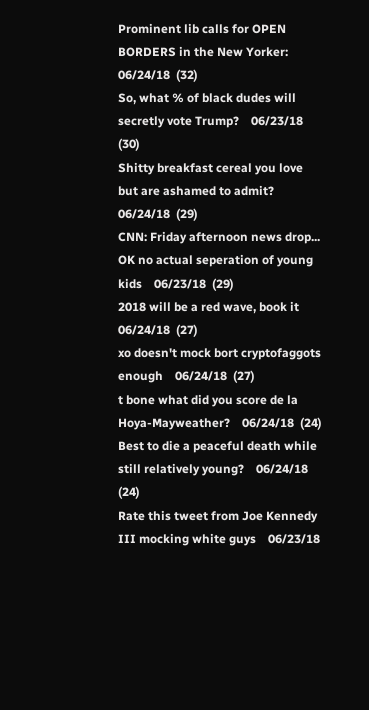Prominent lib calls for OPEN BORDERS in the New Yorker:    06/24/18  (32)
So, what % of black dudes will secretly vote Trump?    06/23/18  (30)
Shitty breakfast cereal you love but are ashamed to admit?    06/24/18  (29)
CNN: Friday afternoon news drop... OK no actual seperation of young kids    06/23/18  (29)
2018 will be a red wave, book it    06/24/18  (27)
xo doesn't mock bort cryptofaggots enough    06/24/18  (27)
t bone what did you score de la Hoya-Mayweather?    06/24/18  (24)
Best to die a peaceful death while still relatively young?    06/24/18  (24)
Rate this tweet from Joe Kennedy III mocking white guys    06/23/18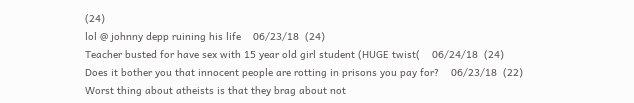(24)
lol @ johnny depp ruining his life    06/23/18  (24)
Teacher busted for have sex with 15 year old girl student (HUGE twist(    06/24/18  (24)
Does it bother you that innocent people are rotting in prisons you pay for?    06/23/18  (22)
Worst thing about atheists is that they brag about not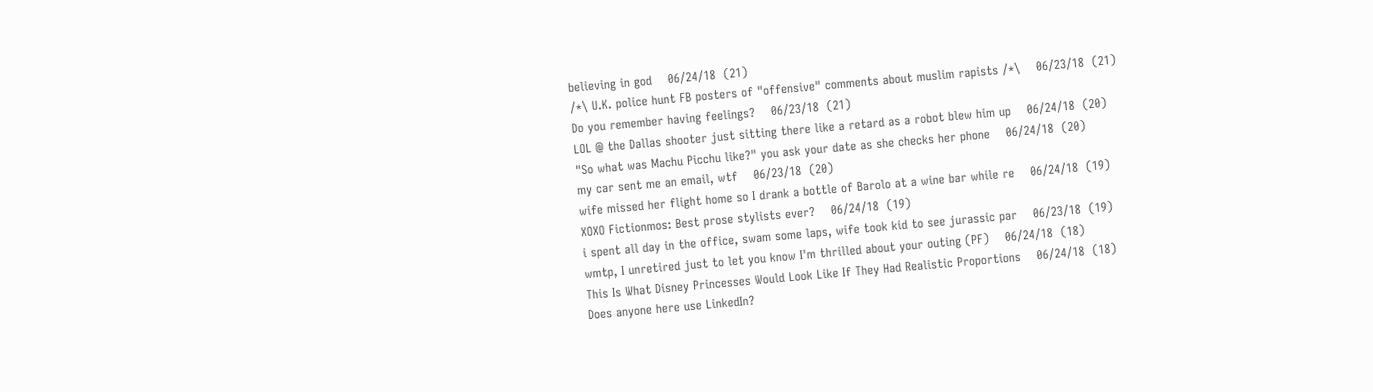believing in god    06/24/18  (21)
/*\ U.K. police hunt FB posters of "offensive" comments about muslim rapists /*\    06/23/18  (21)
Do you remember having feelings?    06/23/18  (21)
LOL @ the Dallas shooter just sitting there like a retard as a robot blew him up    06/24/18  (20)
"So what was Machu Picchu like?" you ask your date as she checks her phone    06/24/18  (20)
my car sent me an email, wtf    06/23/18  (20)
wife missed her flight home so I drank a bottle of Barolo at a wine bar while re    06/24/18  (19)
XOXO Fictionmos: Best prose stylists ever?    06/24/18  (19)
i spent all day in the office, swam some laps, wife took kid to see jurassic par    06/23/18  (19)
wmtp, I unretired just to let you know I'm thrilled about your outing (PF)    06/24/18  (18)
This Is What Disney Princesses Would Look Like If They Had Realistic Proportions    06/24/18  (18)
Does anyone here use LinkedIn?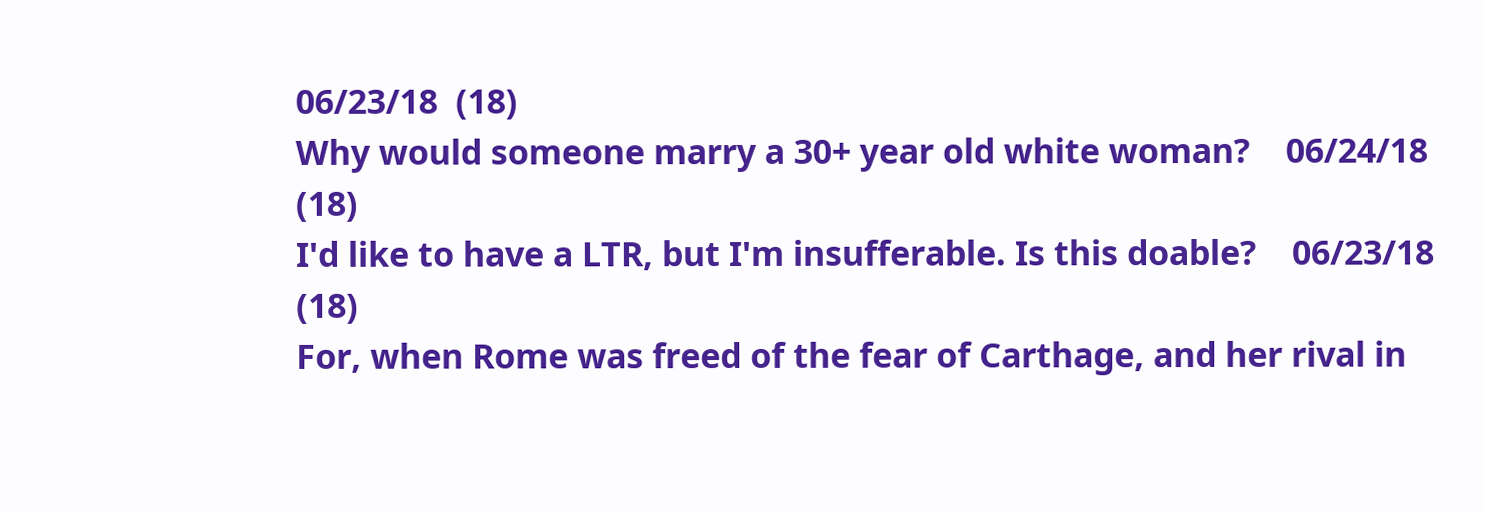06/23/18  (18)
Why would someone marry a 30+ year old white woman?    06/24/18  (18)
I'd like to have a LTR, but I'm insufferable. Is this doable?    06/23/18  (18)
For, when Rome was freed of the fear of Carthage, and her rival in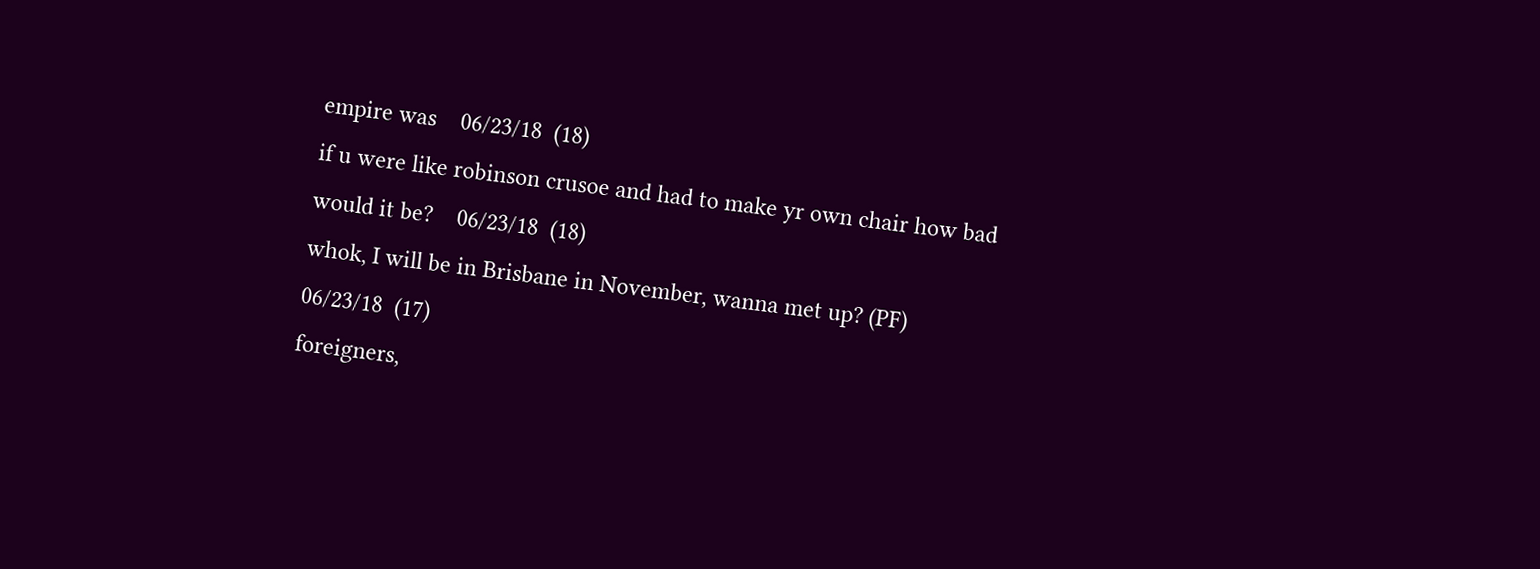empire was    06/23/18  (18)
if u were like robinson crusoe and had to make yr own chair how bad would it be?    06/23/18  (18)
whok, I will be in Brisbane in November, wanna met up? (PF)    06/23/18  (17)
foreigners,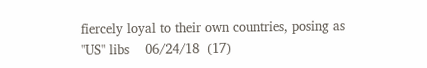fiercely loyal to their own countries, posing as "US" libs    06/24/18  (17)